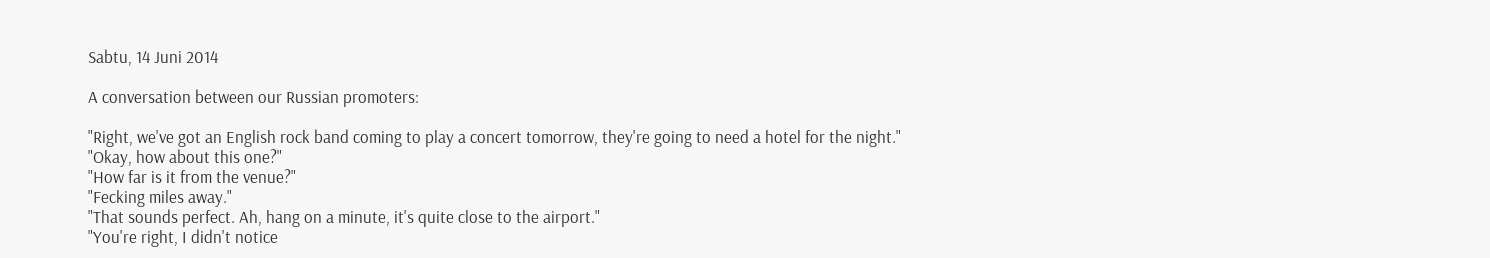Sabtu, 14 Juni 2014

A conversation between our Russian promoters:

"Right, we've got an English rock band coming to play a concert tomorrow, they're going to need a hotel for the night."
"Okay, how about this one?"
"How far is it from the venue?"
"Fecking miles away."
"That sounds perfect. Ah, hang on a minute, it's quite close to the airport."
"You're right, I didn't notice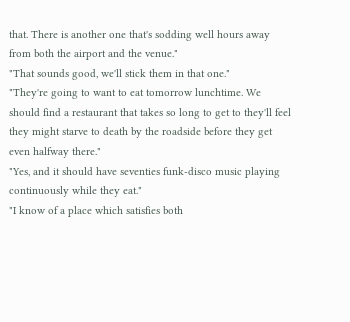that. There is another one that's sodding well hours away from both the airport and the venue."
"That sounds good, we'll stick them in that one."
"They're going to want to eat tomorrow lunchtime. We should find a restaurant that takes so long to get to they'll feel they might starve to death by the roadside before they get even halfway there."
"Yes, and it should have seventies funk-disco music playing continuously while they eat."
"I know of a place which satisfies both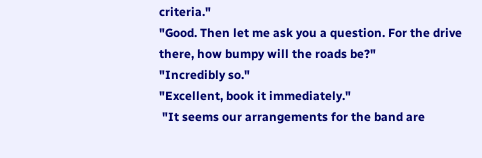criteria."
"Good. Then let me ask you a question. For the drive there, how bumpy will the roads be?"
"Incredibly so."
"Excellent, book it immediately."
 "It seems our arrangements for the band are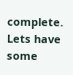complete. Lets have some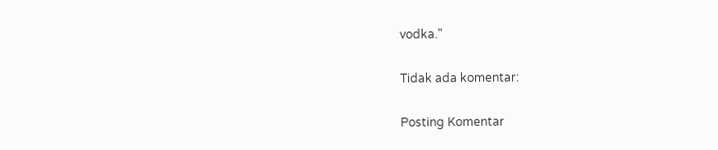vodka."

Tidak ada komentar:

Posting Komentar